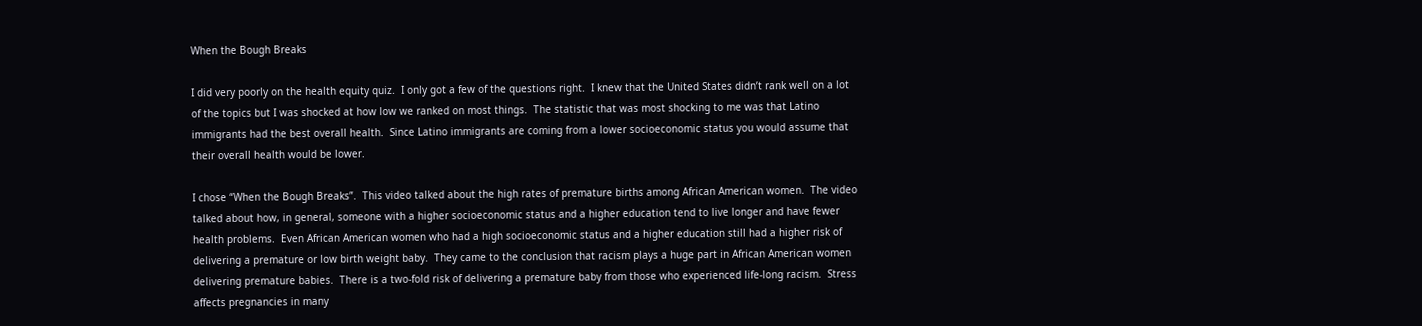When the Bough Breaks

I did very poorly on the health equity quiz.  I only got a few of the questions right.  I knew that the United States didn’t rank well on a lot of the topics but I was shocked at how low we ranked on most things.  The statistic that was most shocking to me was that Latino immigrants had the best overall health.  Since Latino immigrants are coming from a lower socioeconomic status you would assume that their overall health would be lower.

I chose “When the Bough Breaks”.  This video talked about the high rates of premature births among African American women.  The video talked about how, in general, someone with a higher socioeconomic status and a higher education tend to live longer and have fewer health problems.  Even African American women who had a high socioeconomic status and a higher education still had a higher risk of delivering a premature or low birth weight baby.  They came to the conclusion that racism plays a huge part in African American women delivering premature babies.  There is a two-fold risk of delivering a premature baby from those who experienced life-long racism.  Stress affects pregnancies in many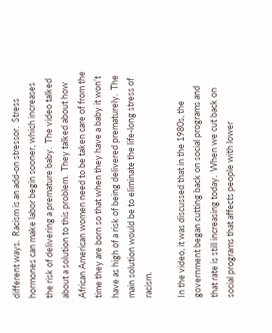different ways.  Racism is an add-on stressor.  Stress hormones can make labor begin sooner, which increases the risk of delivering a premature baby.  The video talked about a solution to this problem.  They talked about how African American women need to be taken care of from the time they are born so that when they have a baby it won’t have as high of a risk of being delivered prematurely.  The main solution would be to eliminate the life-long stress of racism.

In the video, it was discussed that in the 1980s, the government began cutting back on social programs and that rate is still increasing today.  When we cut back on social programs that affects people with lower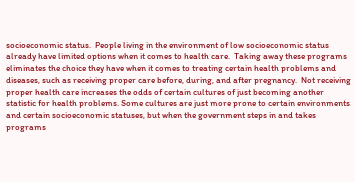socioeconomic status.  People living in the environment of low socioeconomic status already have limited options when it comes to health care.  Taking away these programs eliminates the choice they have when it comes to treating certain health problems and diseases, such as receiving proper care before, during, and after pregnancy.  Not receiving proper health care increases the odds of certain cultures of just becoming another statistic for health problems. Some cultures are just more prone to certain environments and certain socioeconomic statuses, but when the government steps in and takes programs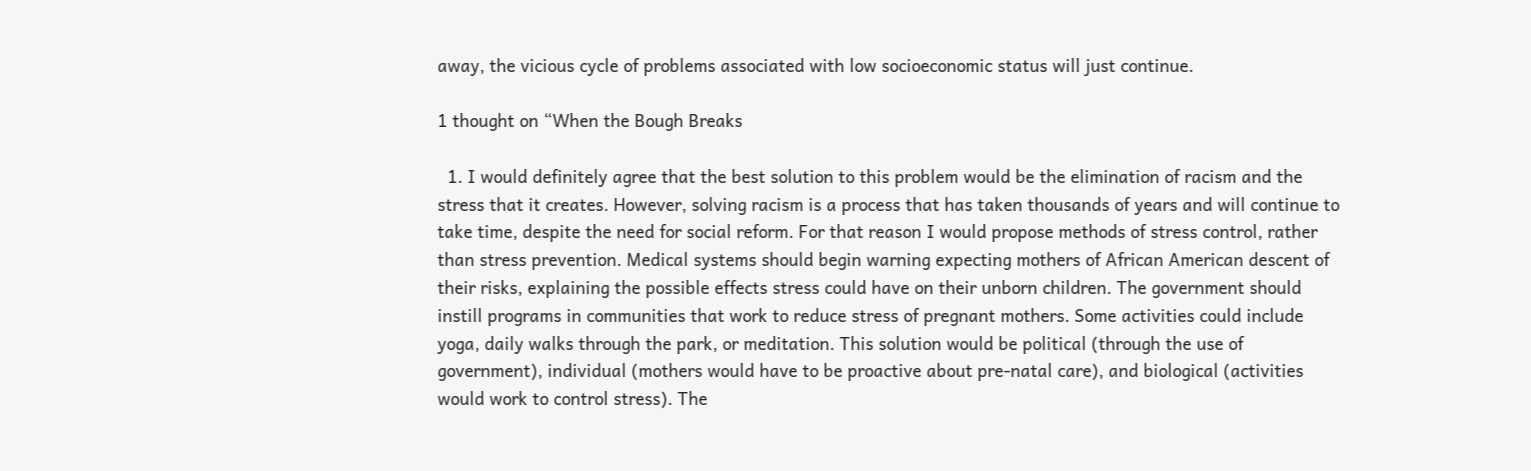away, the vicious cycle of problems associated with low socioeconomic status will just continue.

1 thought on “When the Bough Breaks

  1. I would definitely agree that the best solution to this problem would be the elimination of racism and the stress that it creates. However, solving racism is a process that has taken thousands of years and will continue to take time, despite the need for social reform. For that reason I would propose methods of stress control, rather than stress prevention. Medical systems should begin warning expecting mothers of African American descent of their risks, explaining the possible effects stress could have on their unborn children. The government should instill programs in communities that work to reduce stress of pregnant mothers. Some activities could include yoga, daily walks through the park, or meditation. This solution would be political (through the use of government), individual (mothers would have to be proactive about pre-natal care), and biological (activities would work to control stress). The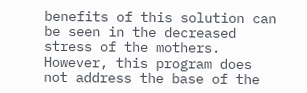benefits of this solution can be seen in the decreased stress of the mothers. However, this program does not address the base of the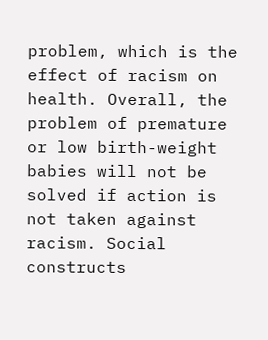problem, which is the effect of racism on health. Overall, the problem of premature or low birth-weight babies will not be solved if action is not taken against racism. Social constructs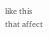like this that affect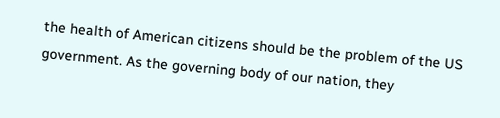the health of American citizens should be the problem of the US government. As the governing body of our nation, they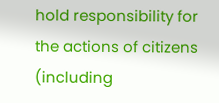hold responsibility for the actions of citizens (including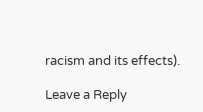racism and its effects).

Leave a Reply